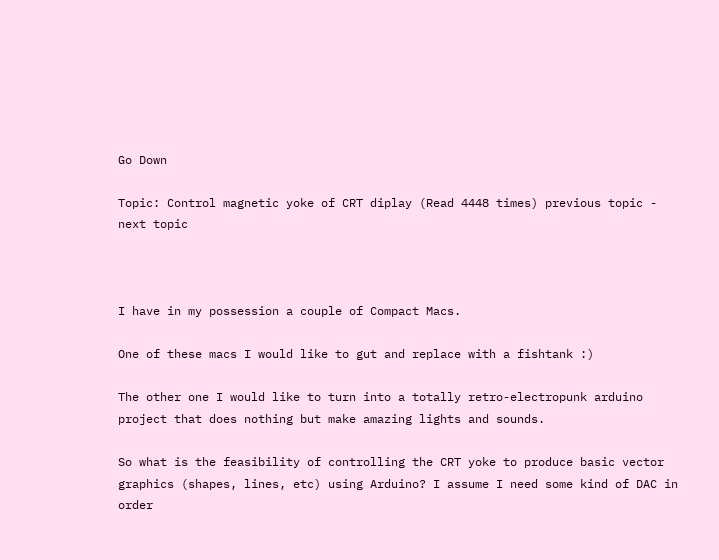Go Down

Topic: Control magnetic yoke of CRT diplay (Read 4448 times) previous topic - next topic



I have in my possession a couple of Compact Macs.

One of these macs I would like to gut and replace with a fishtank :)

The other one I would like to turn into a totally retro-electropunk arduino project that does nothing but make amazing lights and sounds.

So what is the feasibility of controlling the CRT yoke to produce basic vector graphics (shapes, lines, etc) using Arduino? I assume I need some kind of DAC in order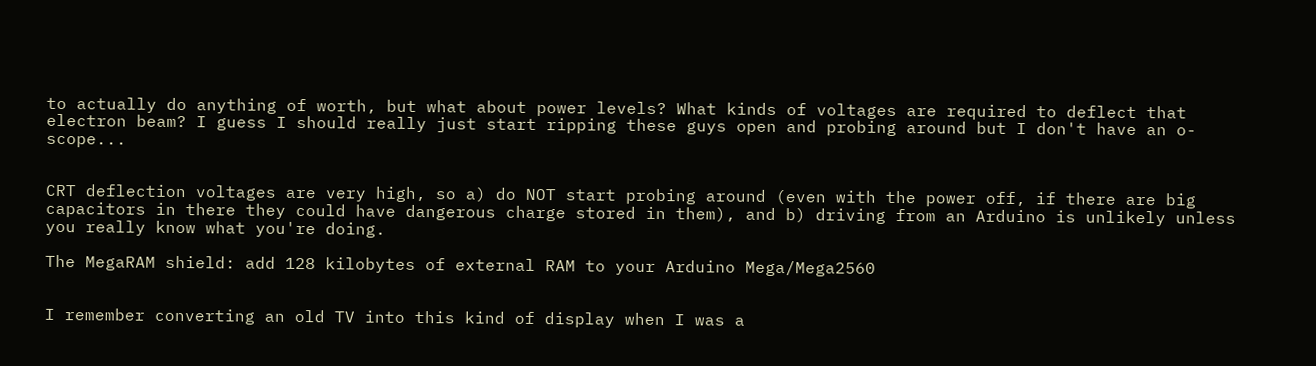to actually do anything of worth, but what about power levels? What kinds of voltages are required to deflect that electron beam? I guess I should really just start ripping these guys open and probing around but I don't have an o-scope...


CRT deflection voltages are very high, so a) do NOT start probing around (even with the power off, if there are big capacitors in there they could have dangerous charge stored in them), and b) driving from an Arduino is unlikely unless you really know what you're doing.

The MegaRAM shield: add 128 kilobytes of external RAM to your Arduino Mega/Mega2560


I remember converting an old TV into this kind of display when I was a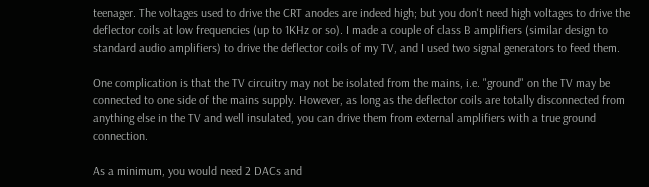teenager. The voltages used to drive the CRT anodes are indeed high; but you don't need high voltages to drive the deflector coils at low frequencies (up to 1KHz or so). I made a couple of class B amplifiers (similar design to standard audio amplifiers) to drive the deflector coils of my TV, and I used two signal generators to feed them.

One complication is that the TV circuitry may not be isolated from the mains, i.e. "ground" on the TV may be connected to one side of the mains supply. However, as long as the deflector coils are totally disconnected from anything else in the TV and well insulated, you can drive them from external amplifiers with a true ground connection.

As a minimum, you would need 2 DACs and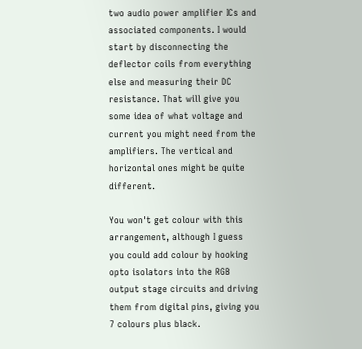two audio power amplifier ICs and associated components. I would start by disconnecting the deflector coils from everything else and measuring their DC resistance. That will give you some idea of what voltage and current you might need from the amplifiers. The vertical and horizontal ones might be quite different.

You won't get colour with this arrangement, although I guess you could add colour by hooking opto isolators into the RGB output stage circuits and driving them from digital pins, giving you 7 colours plus black.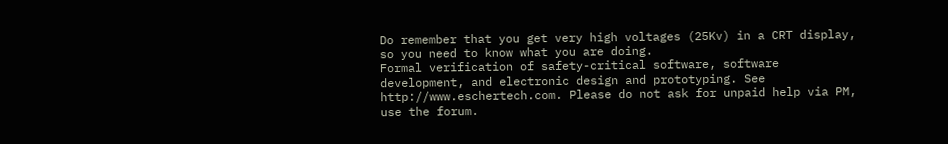Do remember that you get very high voltages (25Kv) in a CRT display, so you need to know what you are doing.
Formal verification of safety-critical software, software development, and electronic design and prototyping. See http://www.eschertech.com. Please do not ask for unpaid help via PM, use the forum.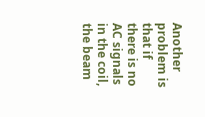Another problem is that if there is no AC signals in the coil, the beam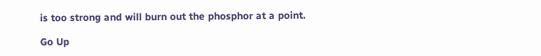is too strong and will burn out the phosphor at a point.

Go Up